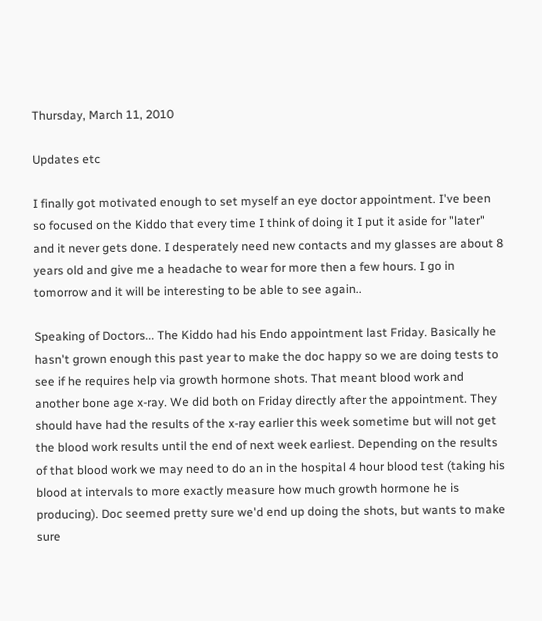Thursday, March 11, 2010

Updates etc

I finally got motivated enough to set myself an eye doctor appointment. I've been so focused on the Kiddo that every time I think of doing it I put it aside for "later" and it never gets done. I desperately need new contacts and my glasses are about 8 years old and give me a headache to wear for more then a few hours. I go in tomorrow and it will be interesting to be able to see again..

Speaking of Doctors... The Kiddo had his Endo appointment last Friday. Basically he hasn't grown enough this past year to make the doc happy so we are doing tests to see if he requires help via growth hormone shots. That meant blood work and another bone age x-ray. We did both on Friday directly after the appointment. They should have had the results of the x-ray earlier this week sometime but will not get the blood work results until the end of next week earliest. Depending on the results of that blood work we may need to do an in the hospital 4 hour blood test (taking his blood at intervals to more exactly measure how much growth hormone he is producing). Doc seemed pretty sure we'd end up doing the shots, but wants to make sure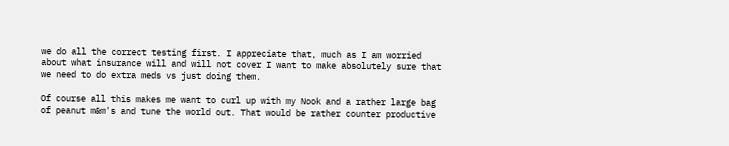we do all the correct testing first. I appreciate that, much as I am worried about what insurance will and will not cover I want to make absolutely sure that we need to do extra meds vs just doing them.

Of course all this makes me want to curl up with my Nook and a rather large bag of peanut m&m's and tune the world out. That would be rather counter productive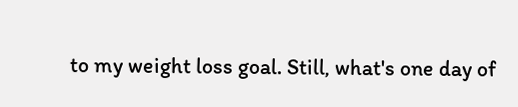to my weight loss goal. Still, what's one day of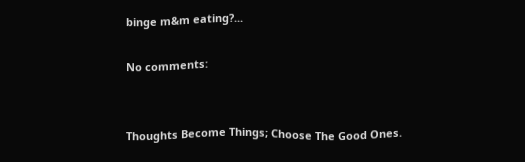binge m&m eating?...

No comments:


Thoughts Become Things; Choose The Good Ones.